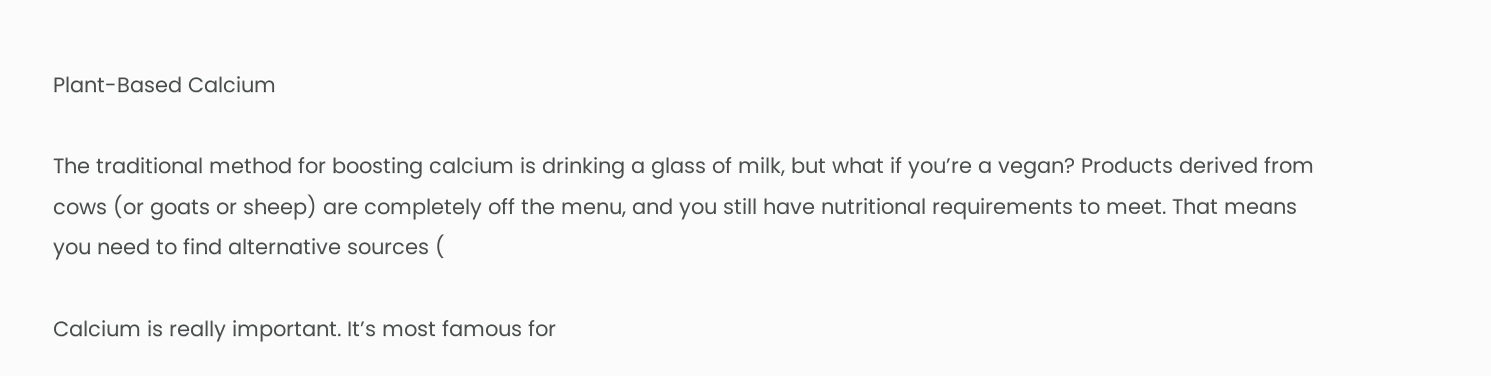Plant-Based Calcium

The traditional method for boosting calcium is drinking a glass of milk, but what if you’re a vegan? Products derived from cows (or goats or sheep) are completely off the menu, and you still have nutritional requirements to meet. That means you need to find alternative sources (

Calcium is really important. It’s most famous for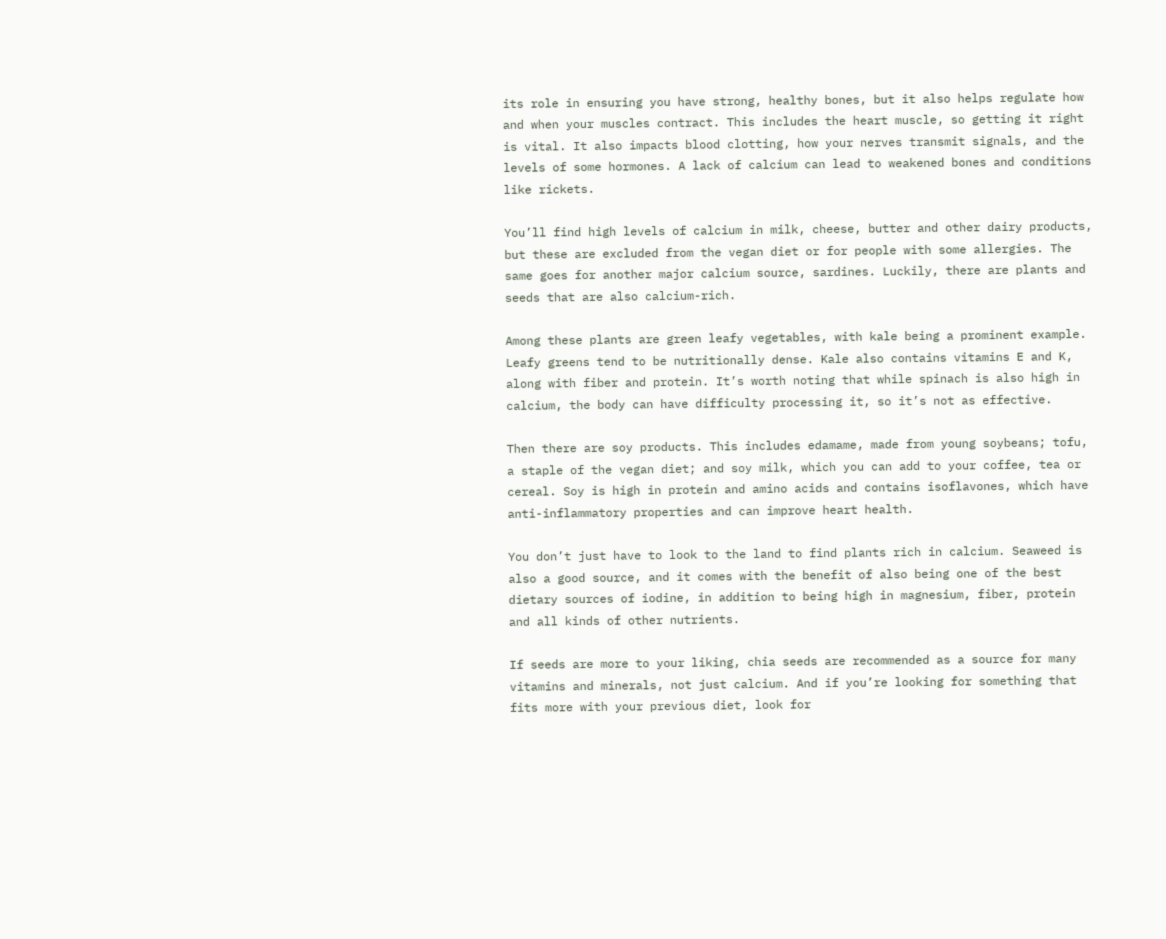its role in ensuring you have strong, healthy bones, but it also helps regulate how and when your muscles contract. This includes the heart muscle, so getting it right is vital. It also impacts blood clotting, how your nerves transmit signals, and the levels of some hormones. A lack of calcium can lead to weakened bones and conditions like rickets.

You’ll find high levels of calcium in milk, cheese, butter and other dairy products, but these are excluded from the vegan diet or for people with some allergies. The same goes for another major calcium source, sardines. Luckily, there are plants and seeds that are also calcium-rich.

Among these plants are green leafy vegetables, with kale being a prominent example. Leafy greens tend to be nutritionally dense. Kale also contains vitamins E and K, along with fiber and protein. It’s worth noting that while spinach is also high in calcium, the body can have difficulty processing it, so it’s not as effective.

Then there are soy products. This includes edamame, made from young soybeans; tofu, a staple of the vegan diet; and soy milk, which you can add to your coffee, tea or cereal. Soy is high in protein and amino acids and contains isoflavones, which have anti-inflammatory properties and can improve heart health.

You don’t just have to look to the land to find plants rich in calcium. Seaweed is also a good source, and it comes with the benefit of also being one of the best dietary sources of iodine, in addition to being high in magnesium, fiber, protein and all kinds of other nutrients.

If seeds are more to your liking, chia seeds are recommended as a source for many vitamins and minerals, not just calcium. And if you’re looking for something that fits more with your previous diet, look for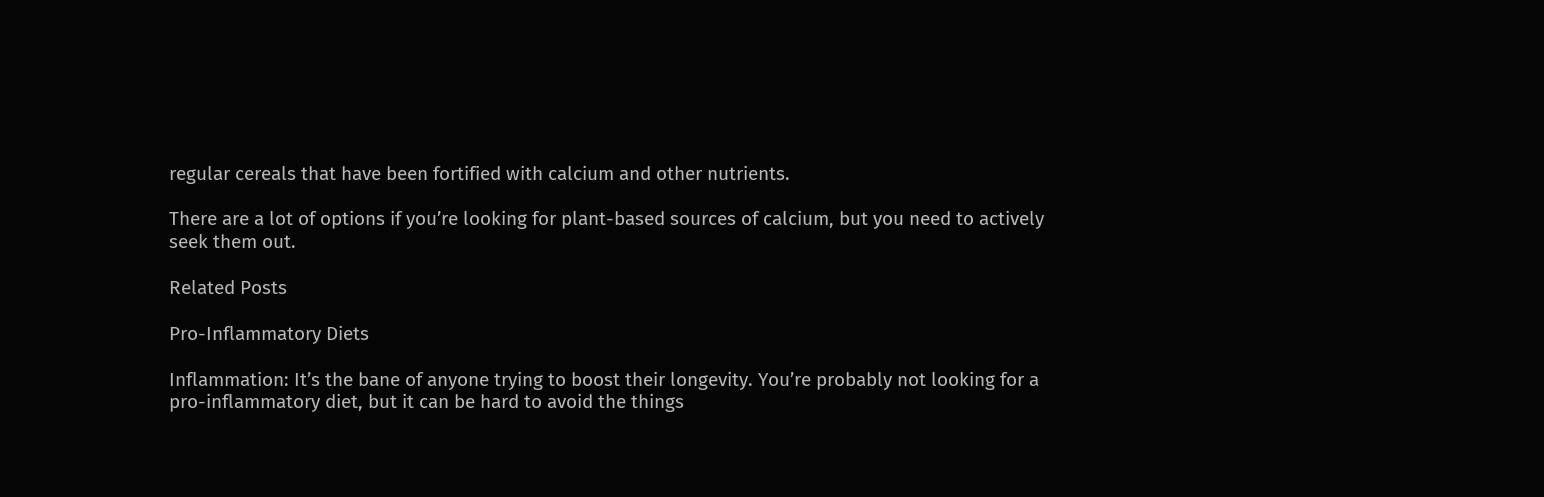regular cereals that have been fortified with calcium and other nutrients.

There are a lot of options if you’re looking for plant-based sources of calcium, but you need to actively seek them out.

Related Posts

Pro-Inflammatory Diets

Inflammation: It’s the bane of anyone trying to boost their longevity. You’re probably not looking for a pro-inflammatory diet, but it can be hard to avoid the things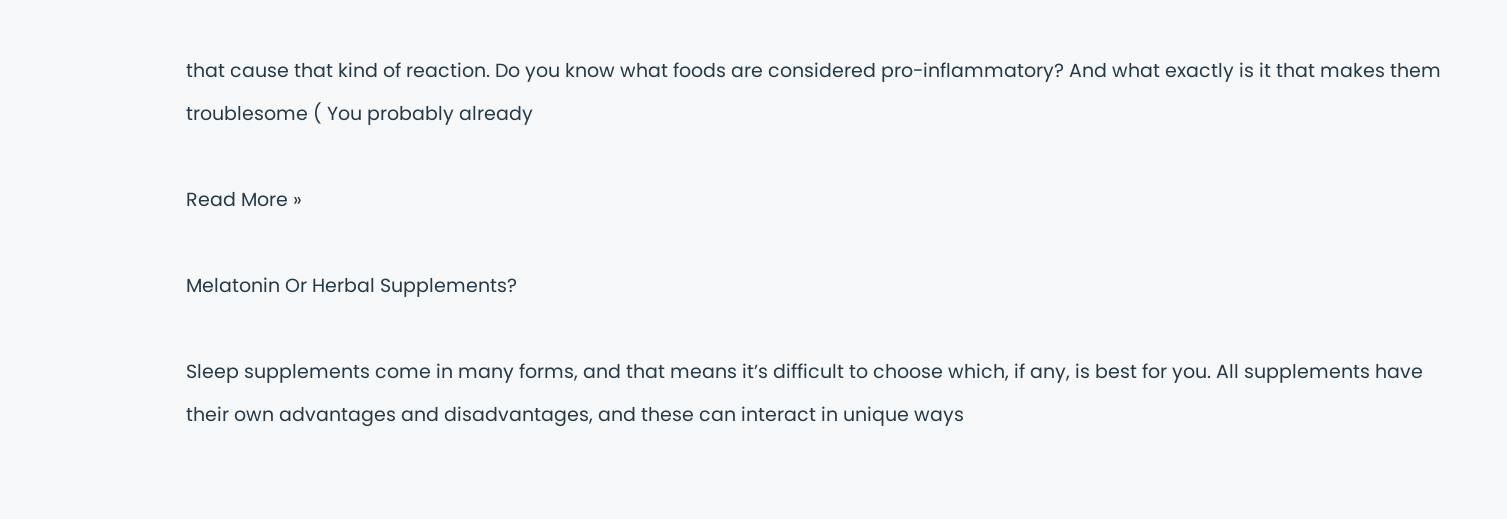that cause that kind of reaction. Do you know what foods are considered pro-inflammatory? And what exactly is it that makes them troublesome ( You probably already

Read More »

Melatonin Or Herbal Supplements?

Sleep supplements come in many forms, and that means it’s difficult to choose which, if any, is best for you. All supplements have their own advantages and disadvantages, and these can interact in unique ways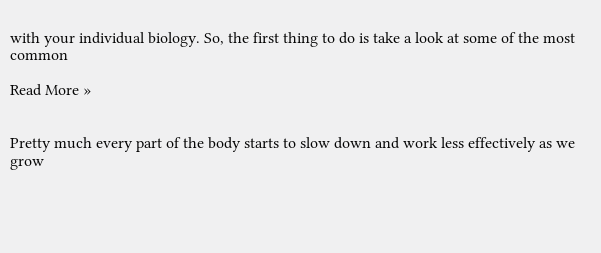with your individual biology. So, the first thing to do is take a look at some of the most common

Read More »


Pretty much every part of the body starts to slow down and work less effectively as we grow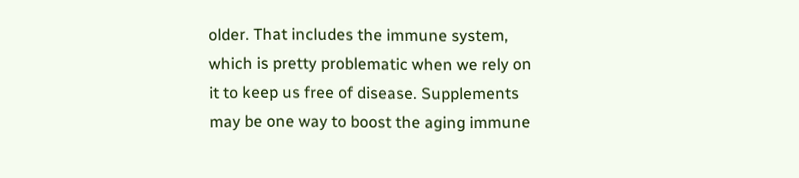older. That includes the immune system, which is pretty problematic when we rely on it to keep us free of disease. Supplements may be one way to boost the aging immune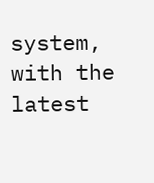system, with the latest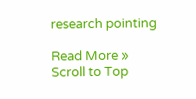research pointing

Read More »
Scroll to Top